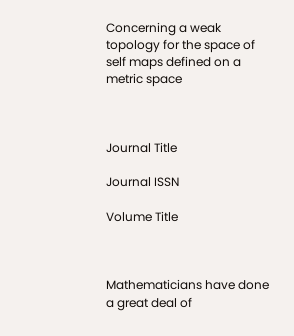Concerning a weak topology for the space of self maps defined on a metric space



Journal Title

Journal ISSN

Volume Title



Mathematicians have done a great deal of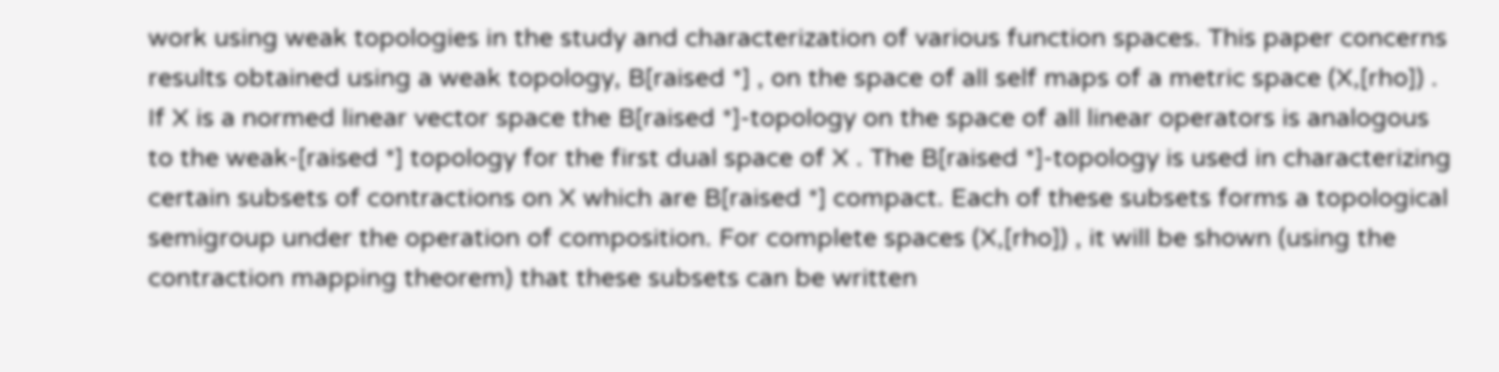work using weak topologies in the study and characterization of various function spaces. This paper concerns results obtained using a weak topology, B[raised *] , on the space of all self maps of a metric space (X,[rho]) . If X is a normed linear vector space the B[raised *]-topology on the space of all linear operators is analogous to the weak-[raised *] topology for the first dual space of X . The B[raised *]-topology is used in characterizing certain subsets of contractions on X which are B[raised *] compact. Each of these subsets forms a topological semigroup under the operation of composition. For complete spaces (X,[rho]) , it will be shown (using the contraction mapping theorem) that these subsets can be written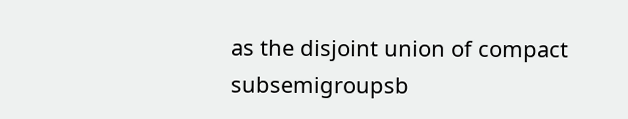as the disjoint union of compact subsemigroupsb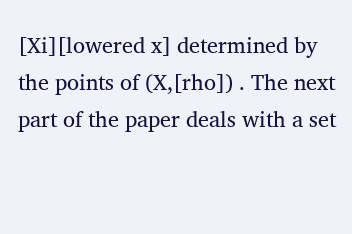[Xi][lowered x] determined by the points of (X,[rho]) . The next part of the paper deals with a set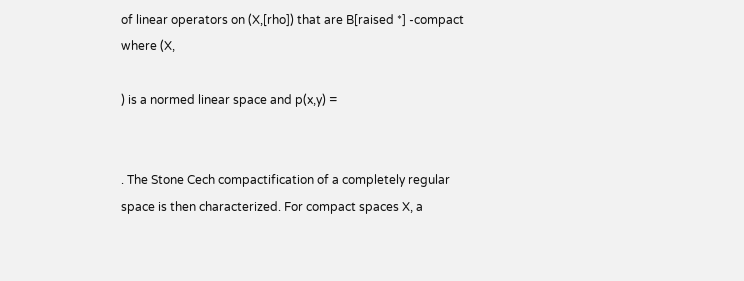of linear operators on (X,[rho]) that are B[raised *] -compact where (X,

) is a normed linear space and p(x,y) =


. The Stone Cech compactification of a completely regular space is then characterized. For compact spaces X, a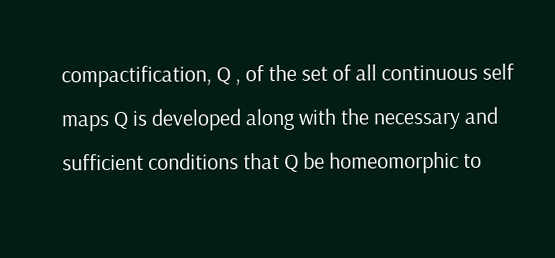compactification, Q , of the set of all continuous self maps Q is developed along with the necessary and sufficient conditions that Q be homeomorphic to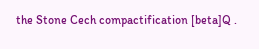the Stone Cech compactification [beta]Q .